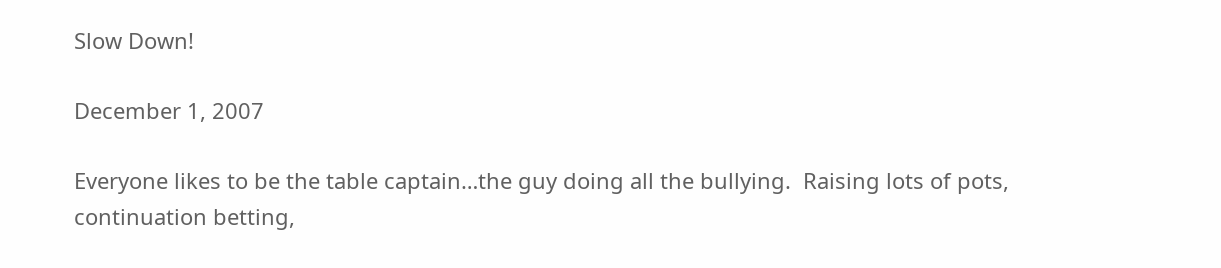Slow Down!

December 1, 2007

Everyone likes to be the table captain…the guy doing all the bullying.  Raising lots of pots, continuation betting,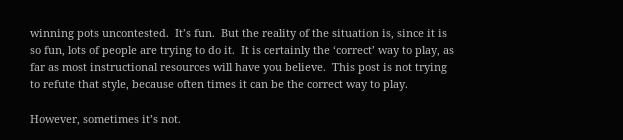winning pots uncontested.  It’s fun.  But the reality of the situation is, since it is so fun, lots of people are trying to do it.  It is certainly the ‘correct’ way to play, as far as most instructional resources will have you believe.  This post is not trying to refute that style, because often times it can be the correct way to play.

However, sometimes it’s not.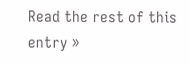Read the rest of this entry »